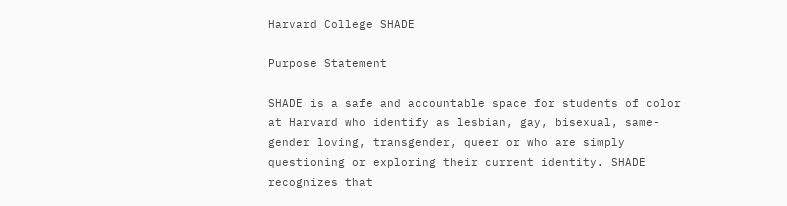Harvard College SHADE

Purpose Statement

SHADE is a safe and accountable space for students of color at Harvard who identify as lesbian, gay, bisexual, same-gender loving, transgender, queer or who are simply questioning or exploring their current identity. SHADE recognizes that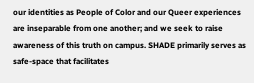our identities as People of Color and our Queer experiences are inseparable from one another; and we seek to raise awareness of this truth on campus. SHADE primarily serves as safe-space that facilitates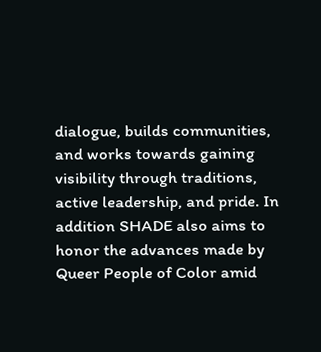dialogue, builds communities, and works towards gaining visibility through traditions, active leadership, and pride. In addition SHADE also aims to honor the advances made by Queer People of Color amid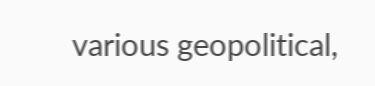various geopolitical,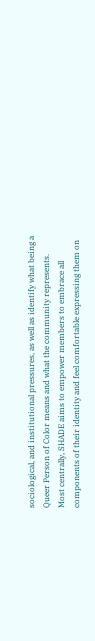sociological, and institutional pressures, as well as identify what being a Queer Person of Color means and what the community represents. Most centrally, SHADE aims to empower members to embrace all components of their identity and feel comfortable expressing them on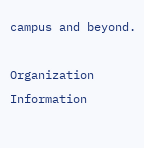campus and beyond.

Organization Information